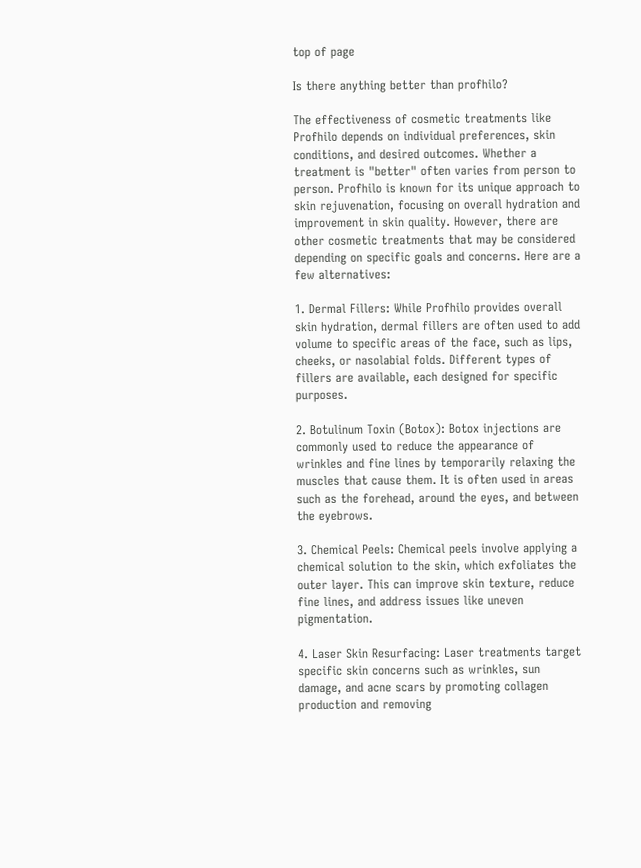top of page

Is there anything better than profhilo?

The effectiveness of cosmetic treatments like Profhilo depends on individual preferences, skin conditions, and desired outcomes. Whether a treatment is "better" often varies from person to person. Profhilo is known for its unique approach to skin rejuvenation, focusing on overall hydration and improvement in skin quality. However, there are other cosmetic treatments that may be considered depending on specific goals and concerns. Here are a few alternatives:

1. Dermal Fillers: While Profhilo provides overall skin hydration, dermal fillers are often used to add volume to specific areas of the face, such as lips, cheeks, or nasolabial folds. Different types of fillers are available, each designed for specific purposes.

2. Botulinum Toxin (Botox): Botox injections are commonly used to reduce the appearance of wrinkles and fine lines by temporarily relaxing the muscles that cause them. It is often used in areas such as the forehead, around the eyes, and between the eyebrows.

3. Chemical Peels: Chemical peels involve applying a chemical solution to the skin, which exfoliates the outer layer. This can improve skin texture, reduce fine lines, and address issues like uneven pigmentation.

4. Laser Skin Resurfacing: Laser treatments target specific skin concerns such as wrinkles, sun damage, and acne scars by promoting collagen production and removing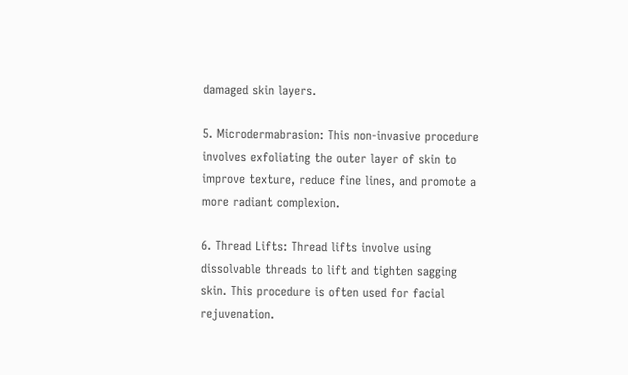damaged skin layers.

5. Microdermabrasion: This non-invasive procedure involves exfoliating the outer layer of skin to improve texture, reduce fine lines, and promote a more radiant complexion.

6. Thread Lifts: Thread lifts involve using dissolvable threads to lift and tighten sagging skin. This procedure is often used for facial rejuvenation.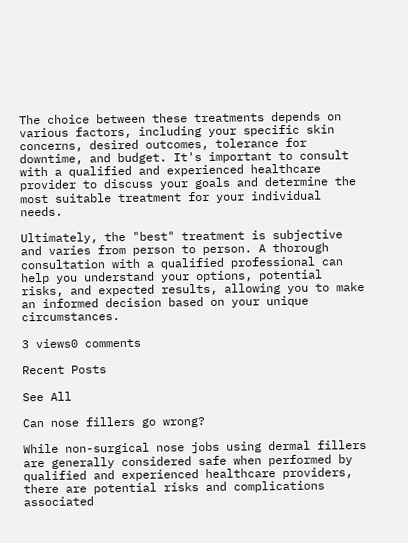The choice between these treatments depends on various factors, including your specific skin concerns, desired outcomes, tolerance for downtime, and budget. It's important to consult with a qualified and experienced healthcare provider to discuss your goals and determine the most suitable treatment for your individual needs.

Ultimately, the "best" treatment is subjective and varies from person to person. A thorough consultation with a qualified professional can help you understand your options, potential risks, and expected results, allowing you to make an informed decision based on your unique circumstances.

3 views0 comments

Recent Posts

See All

Can nose fillers go wrong?

While non-surgical nose jobs using dermal fillers are generally considered safe when performed by qualified and experienced healthcare providers, there are potential risks and complications associated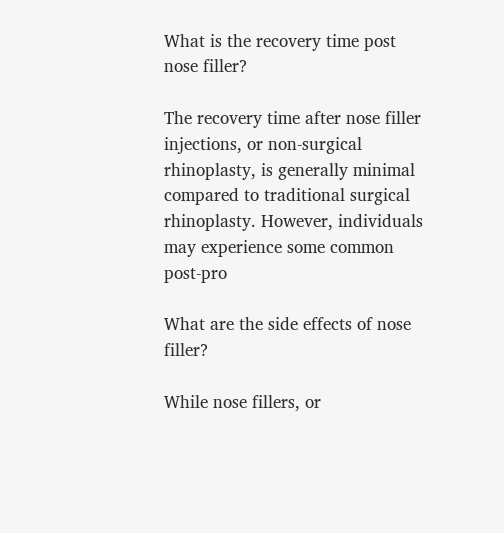What is the recovery time post nose filler?

The recovery time after nose filler injections, or non-surgical rhinoplasty, is generally minimal compared to traditional surgical rhinoplasty. However, individuals may experience some common post-pro

What are the side effects of nose filler?

While nose fillers, or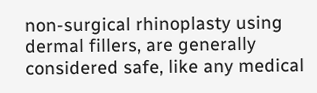non-surgical rhinoplasty using dermal fillers, are generally considered safe, like any medical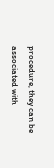procedure, they can be associated with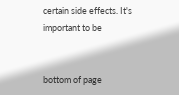certain side effects. It's important to be


bottom of page